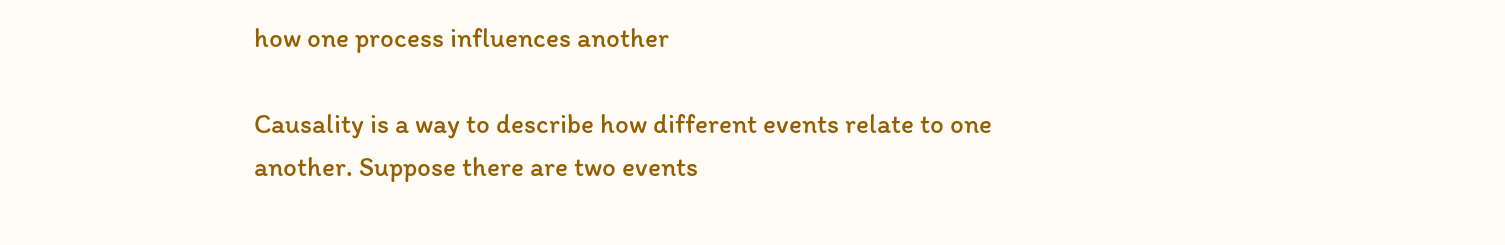how one process influences another

Causality is a way to describe how different events relate to one another. Suppose there are two events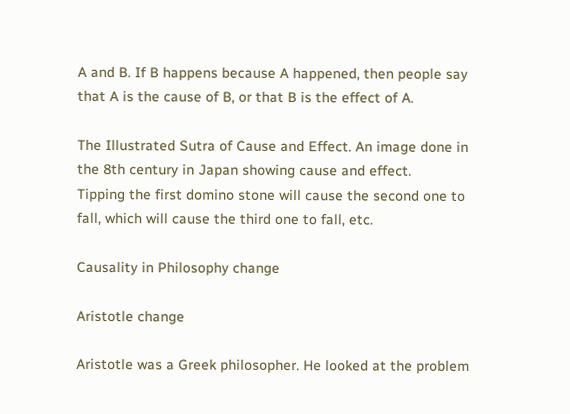A and B. If B happens because A happened, then people say that A is the cause of B, or that B is the effect of A.

The Illustrated Sutra of Cause and Effect. An image done in the 8th century in Japan showing cause and effect.
Tipping the first domino stone will cause the second one to fall, which will cause the third one to fall, etc.

Causality in Philosophy change

Aristotle change

Aristotle was a Greek philosopher. He looked at the problem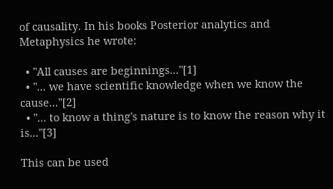of causality. In his books Posterior analytics and Metaphysics he wrote:

  • "All causes are beginnings..."[1]
  • "... we have scientific knowledge when we know the cause..."[2]
  • "... to know a thing's nature is to know the reason why it is..."[3]

This can be used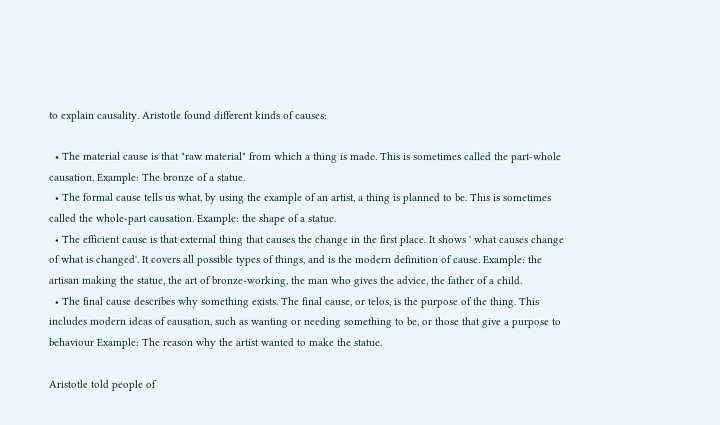to explain causality. Aristotle found different kinds of causes:

  • The material cause is that "raw material" from which a thing is made. This is sometimes called the part-whole causation. Example: The bronze of a statue.
  • The formal cause tells us what, by using the example of an artist, a thing is planned to be. This is sometimes called the whole-part causation. Example: the shape of a statue.
  • The efficient cause is that external thing that causes the change in the first place. It shows ' what causes change of what is changed'. It covers all possible types of things, and is the modern definition of cause. Example: the artisan making the statue, the art of bronze-working, the man who gives the advice, the father of a child.
  • The final cause describes why something exists. The final cause, or telos, is the purpose of the thing. This includes modern ideas of causation, such as wanting or needing something to be, or those that give a purpose to behaviour Example: The reason why the artist wanted to make the statue.

Aristotle told people of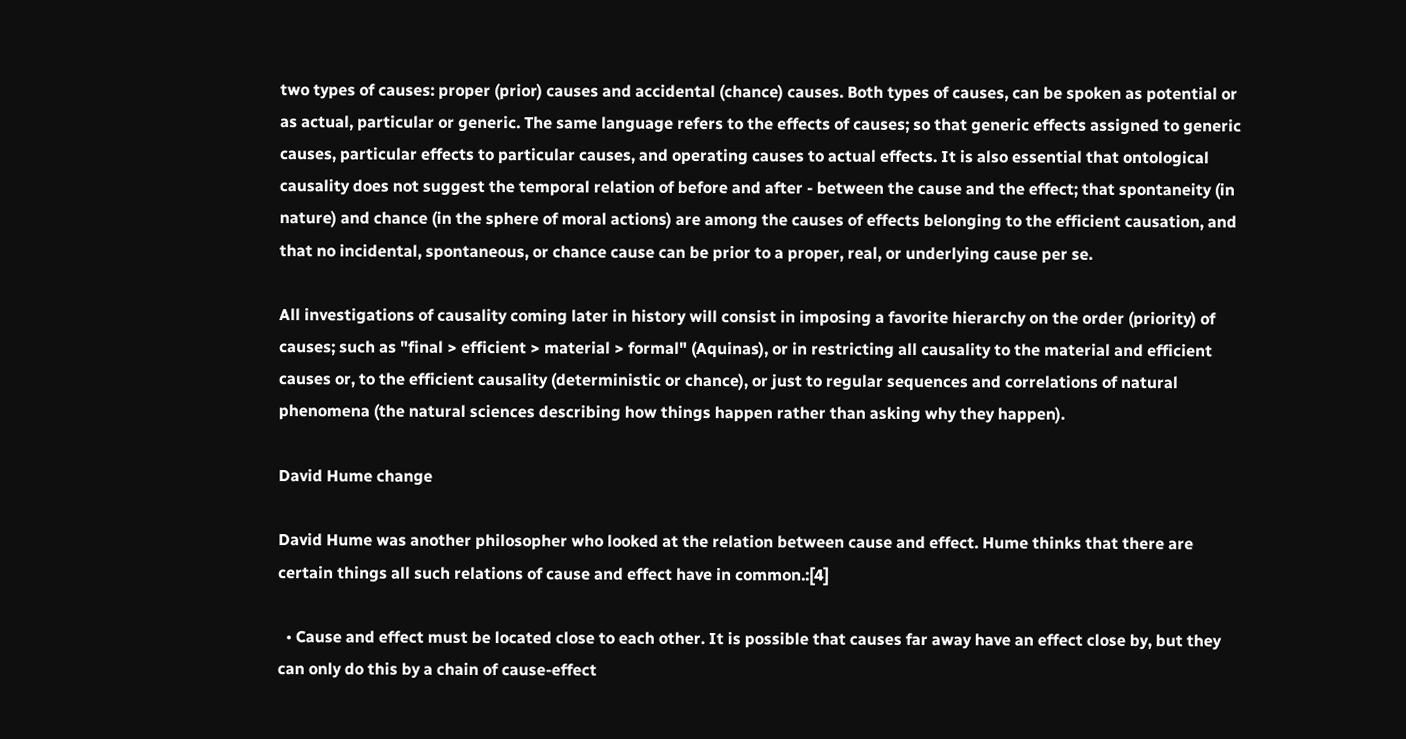two types of causes: proper (prior) causes and accidental (chance) causes. Both types of causes, can be spoken as potential or as actual, particular or generic. The same language refers to the effects of causes; so that generic effects assigned to generic causes, particular effects to particular causes, and operating causes to actual effects. It is also essential that ontological causality does not suggest the temporal relation of before and after - between the cause and the effect; that spontaneity (in nature) and chance (in the sphere of moral actions) are among the causes of effects belonging to the efficient causation, and that no incidental, spontaneous, or chance cause can be prior to a proper, real, or underlying cause per se.

All investigations of causality coming later in history will consist in imposing a favorite hierarchy on the order (priority) of causes; such as "final > efficient > material > formal" (Aquinas), or in restricting all causality to the material and efficient causes or, to the efficient causality (deterministic or chance), or just to regular sequences and correlations of natural phenomena (the natural sciences describing how things happen rather than asking why they happen).

David Hume change

David Hume was another philosopher who looked at the relation between cause and effect. Hume thinks that there are certain things all such relations of cause and effect have in common.:[4]

  • Cause and effect must be located close to each other. It is possible that causes far away have an effect close by, but they can only do this by a chain of cause-effect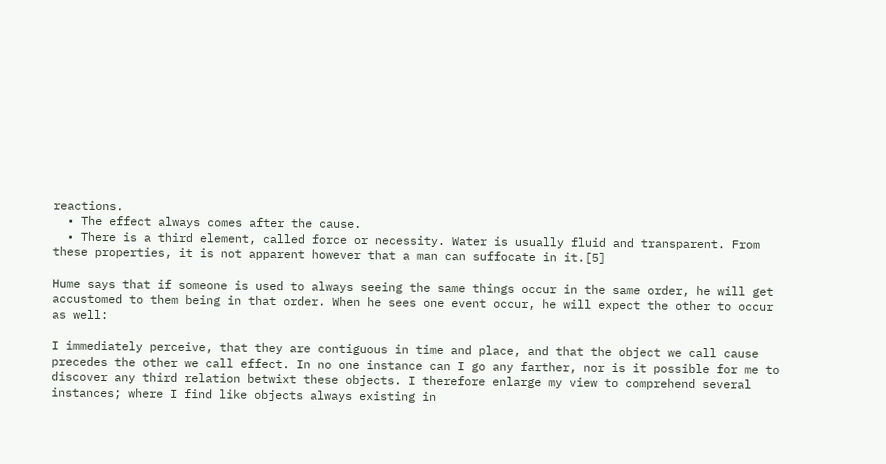reactions.
  • The effect always comes after the cause.
  • There is a third element, called force or necessity. Water is usually fluid and transparent. From these properties, it is not apparent however that a man can suffocate in it.[5]

Hume says that if someone is used to always seeing the same things occur in the same order, he will get accustomed to them being in that order. When he sees one event occur, he will expect the other to occur as well:

I immediately perceive, that they are contiguous in time and place, and that the object we call cause precedes the other we call effect. In no one instance can I go any farther, nor is it possible for me to discover any third relation betwixt these objects. I therefore enlarge my view to comprehend several instances; where I find like objects always existing in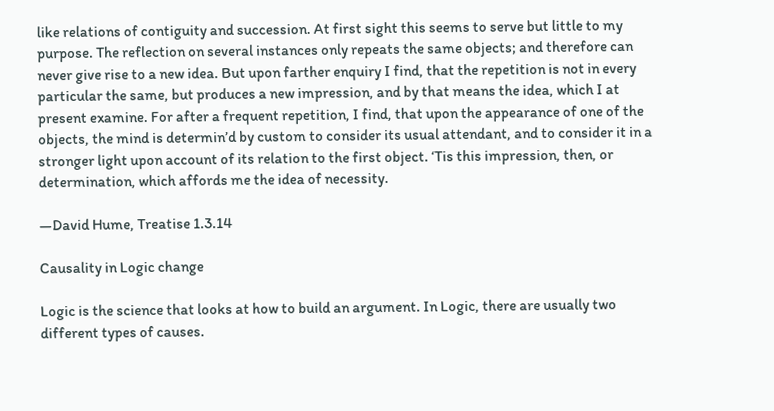like relations of contiguity and succession. At first sight this seems to serve but little to my purpose. The reflection on several instances only repeats the same objects; and therefore can never give rise to a new idea. But upon farther enquiry I find, that the repetition is not in every particular the same, but produces a new impression, and by that means the idea, which I at present examine. For after a frequent repetition, I find, that upon the appearance of one of the objects, the mind is determin’d by custom to consider its usual attendant, and to consider it in a stronger light upon account of its relation to the first object. ‘Tis this impression, then, or determination, which affords me the idea of necessity.

—David Hume, Treatise 1.3.14

Causality in Logic change

Logic is the science that looks at how to build an argument. In Logic, there are usually two different types of causes.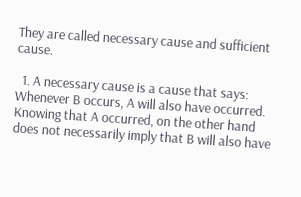They are called necessary cause and sufficient cause.

  1. A necessary cause is a cause that says: Whenever B occurs, A will also have occurred. Knowing that A occurred, on the other hand does not necessarily imply that B will also have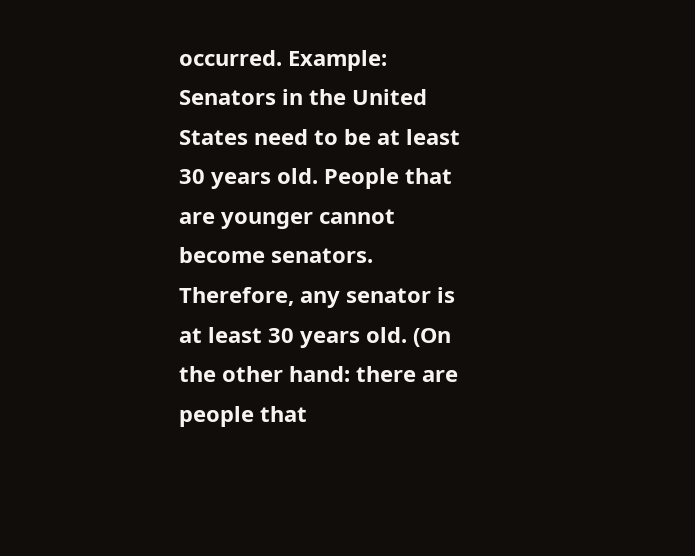occurred. Example: Senators in the United States need to be at least 30 years old. People that are younger cannot become senators. Therefore, any senator is at least 30 years old. (On the other hand: there are people that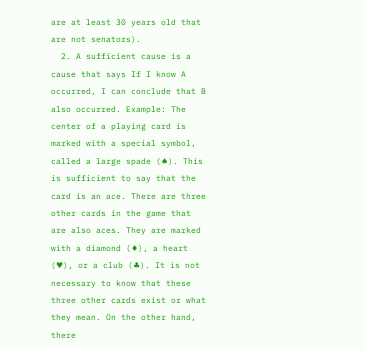are at least 30 years old that are not senators).
  2. A sufficient cause is a cause that says If I know A occurred, I can conclude that B also occurred. Example: The center of a playing card is marked with a special symbol, called a large spade (♠). This is sufficient to say that the card is an ace. There are three other cards in the game that are also aces. They are marked with a diamond (♦), a heart (♥), or a club (♣). It is not necessary to know that these three other cards exist or what they mean. On the other hand, there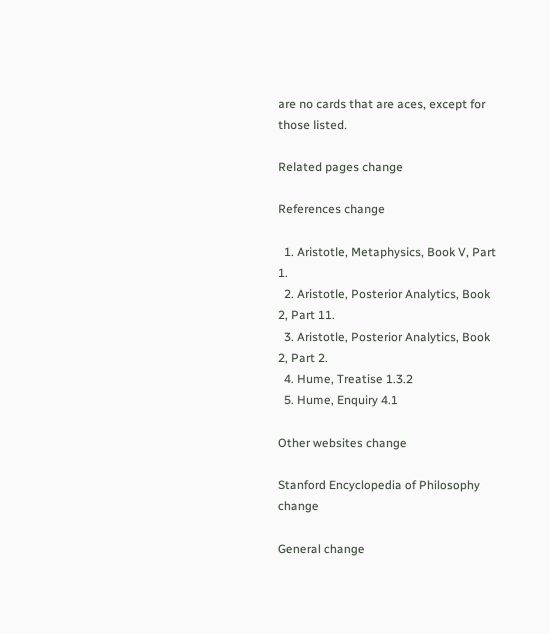are no cards that are aces, except for those listed.

Related pages change

References change

  1. Aristotle, Metaphysics, Book V, Part 1.
  2. Aristotle, Posterior Analytics, Book 2, Part 11.
  3. Aristotle, Posterior Analytics, Book 2, Part 2.
  4. Hume, Treatise 1.3.2
  5. Hume, Enquiry 4.1

Other websites change

Stanford Encyclopedia of Philosophy change

General change